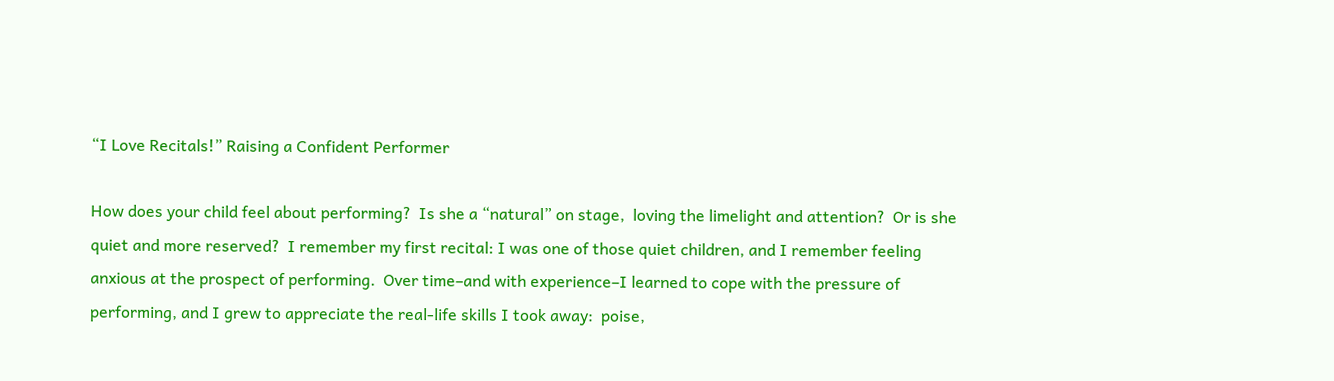“I Love Recitals!” Raising a Confident Performer

How does your child feel about performing?  Is she a “natural” on stage,  loving the limelight and attention?  Or is she quiet and more reserved?  I remember my first recital: I was one of those quiet children, and I remember feeling  anxious at the prospect of performing.  Over time–and with experience–I learned to cope with the pressure of performing, and I grew to appreciate the real-life skills I took away:  poise,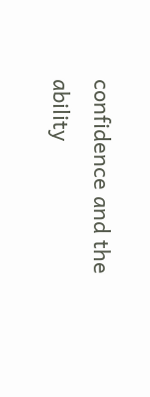confidence and the ability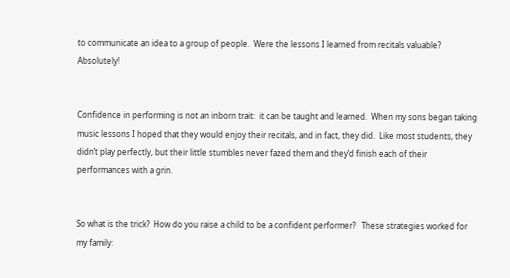to communicate an idea to a group of people.  Were the lessons I learned from recitals valuable?  Absolutely!


Confidence in performing is not an inborn trait:  it can be taught and learned.  When my sons began taking music lessons I hoped that they would enjoy their recitals, and in fact, they did.  Like most students, they didn’t play perfectly, but their little stumbles never fazed them and they’d finish each of their performances with a grin.


So what is the trick?  How do you raise a child to be a confident performer?   These strategies worked for my family: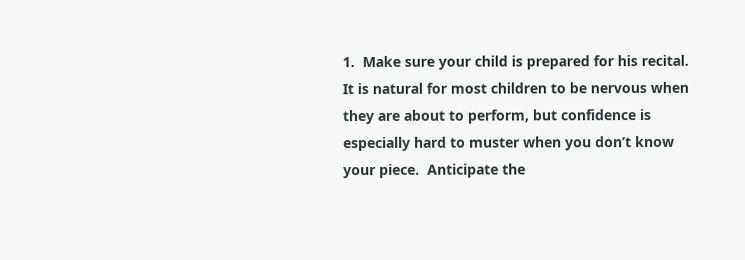1.  Make sure your child is prepared for his recital.  It is natural for most children to be nervous when they are about to perform, but confidence is especially hard to muster when you don’t know your piece.  Anticipate the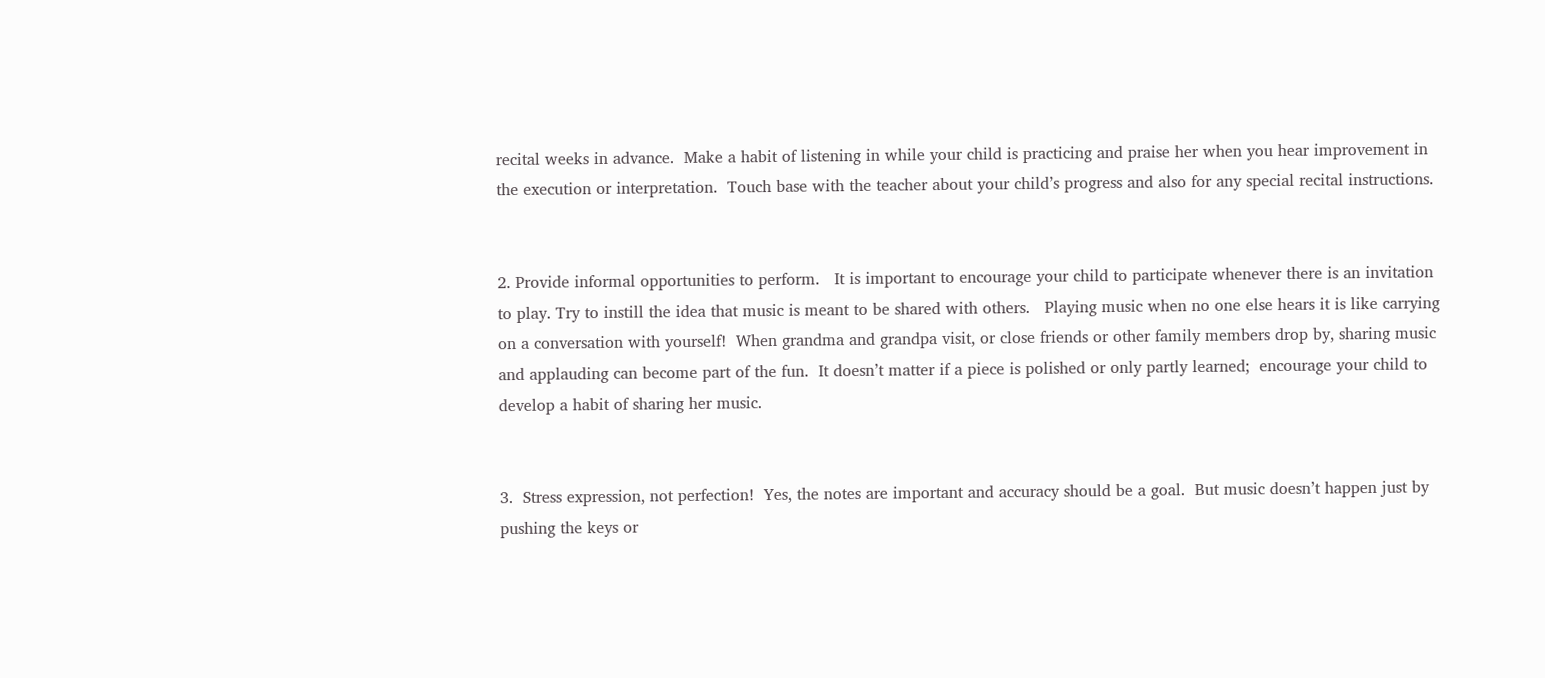recital weeks in advance.  Make a habit of listening in while your child is practicing and praise her when you hear improvement in the execution or interpretation.  Touch base with the teacher about your child’s progress and also for any special recital instructions.


2. Provide informal opportunities to perform.   It is important to encourage your child to participate whenever there is an invitation to play. Try to instill the idea that music is meant to be shared with others.   Playing music when no one else hears it is like carrying on a conversation with yourself!  When grandma and grandpa visit, or close friends or other family members drop by, sharing music and applauding can become part of the fun.  It doesn’t matter if a piece is polished or only partly learned;  encourage your child to develop a habit of sharing her music.


3.  Stress expression, not perfection!  Yes, the notes are important and accuracy should be a goal.  But music doesn’t happen just by pushing the keys or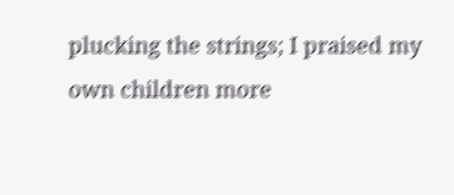plucking the strings; I praised my own children more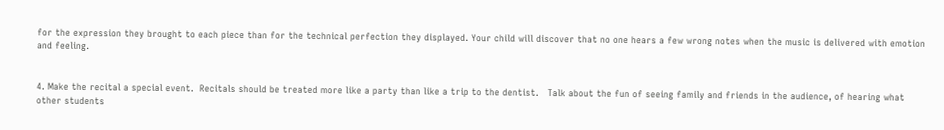for the expression they brought to each piece than for the technical perfection they displayed. Your child will discover that no one hears a few wrong notes when the music is delivered with emotion and feeling.


4. Make the recital a special event.  Recitals should be treated more like a party than like a trip to the dentist.   Talk about the fun of seeing family and friends in the audience, of hearing what other students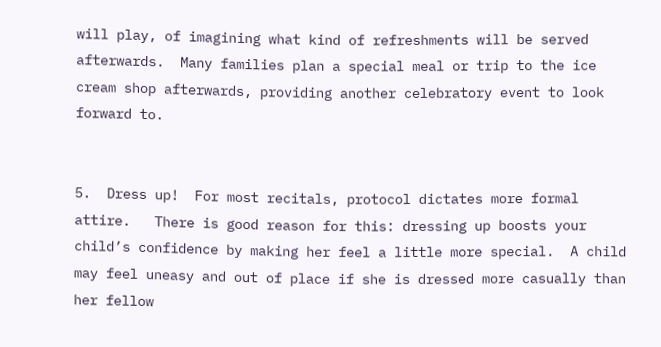will play, of imagining what kind of refreshments will be served afterwards.  Many families plan a special meal or trip to the ice cream shop afterwards, providing another celebratory event to look forward to.


5.  Dress up!  For most recitals, protocol dictates more formal attire.   There is good reason for this: dressing up boosts your child’s confidence by making her feel a little more special.  A child may feel uneasy and out of place if she is dressed more casually than her fellow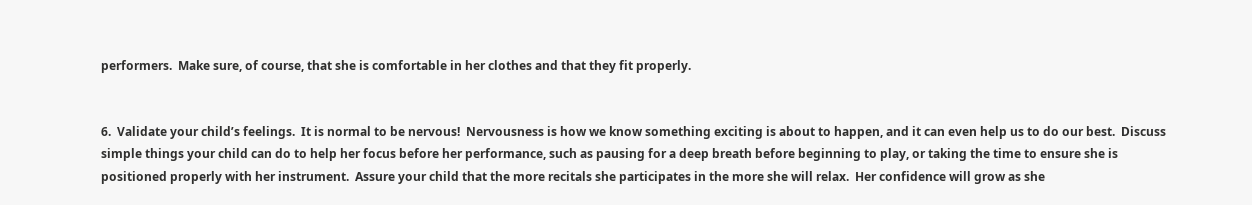performers.  Make sure, of course, that she is comfortable in her clothes and that they fit properly.


6.  Validate your child’s feelings.  It is normal to be nervous!  Nervousness is how we know something exciting is about to happen, and it can even help us to do our best.  Discuss simple things your child can do to help her focus before her performance, such as pausing for a deep breath before beginning to play, or taking the time to ensure she is positioned properly with her instrument.  Assure your child that the more recitals she participates in the more she will relax.  Her confidence will grow as she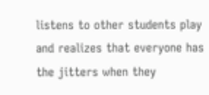listens to other students play and realizes that everyone has the jitters when they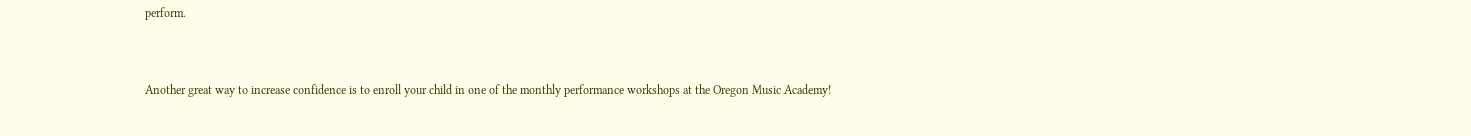perform.


Another great way to increase confidence is to enroll your child in one of the monthly performance workshops at the Oregon Music Academy!